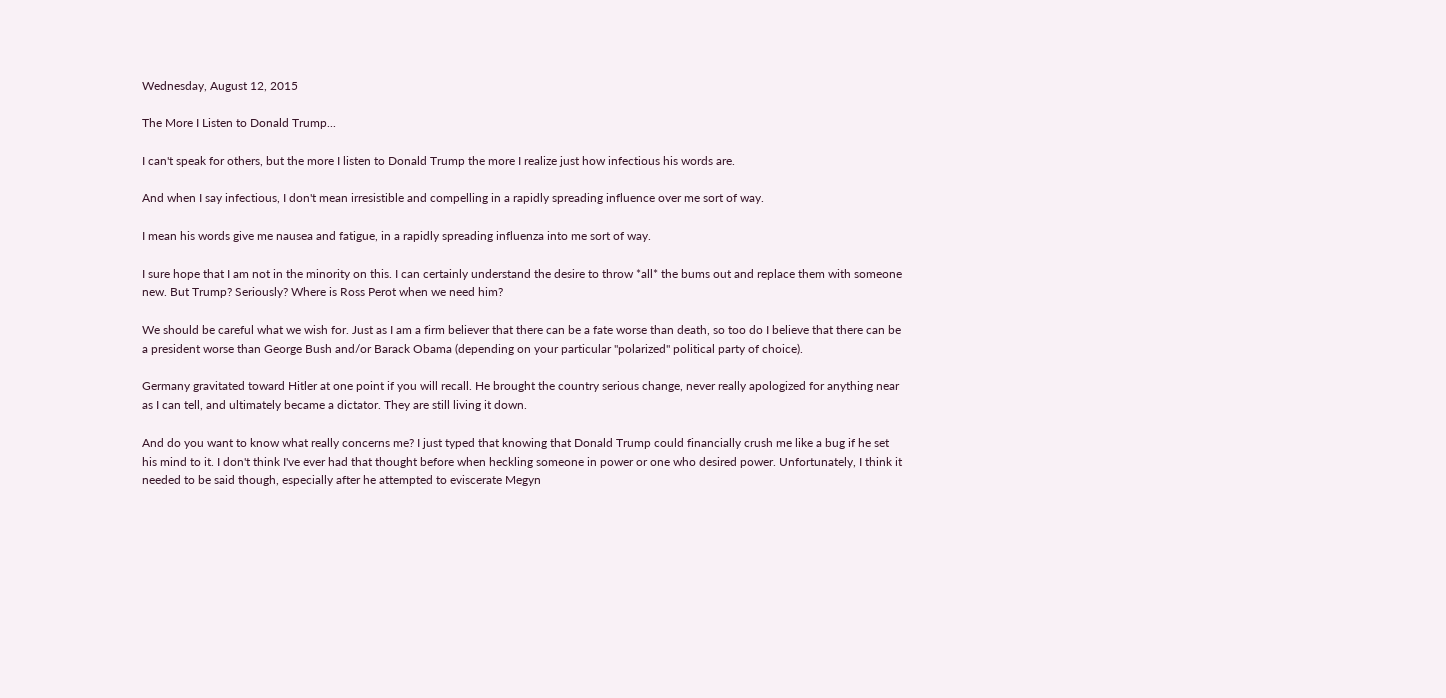Wednesday, August 12, 2015

The More I Listen to Donald Trump...

I can't speak for others, but the more I listen to Donald Trump the more I realize just how infectious his words are.

And when I say infectious, I don't mean irresistible and compelling in a rapidly spreading influence over me sort of way.

I mean his words give me nausea and fatigue, in a rapidly spreading influenza into me sort of way.

I sure hope that I am not in the minority on this. I can certainly understand the desire to throw *all* the bums out and replace them with someone new. But Trump? Seriously? Where is Ross Perot when we need him?

We should be careful what we wish for. Just as I am a firm believer that there can be a fate worse than death, so too do I believe that there can be a president worse than George Bush and/or Barack Obama (depending on your particular "polarized" political party of choice).

Germany gravitated toward Hitler at one point if you will recall. He brought the country serious change, never really apologized for anything near as I can tell, and ultimately became a dictator. They are still living it down.

And do you want to know what really concerns me? I just typed that knowing that Donald Trump could financially crush me like a bug if he set his mind to it. I don't think I've ever had that thought before when heckling someone in power or one who desired power. Unfortunately, I think it needed to be said though, especially after he attempted to eviscerate Megyn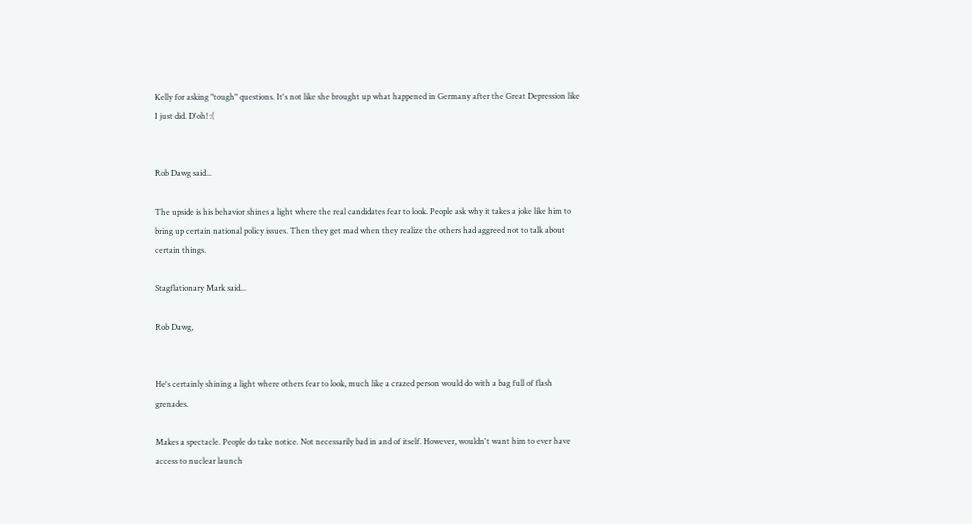Kelly for asking "tough" questions. It's not like she brought up what happened in Germany after the Great Depression like I just did. D'oh! :(


Rob Dawg said...

The upside is his behavior shines a light where the real candidates fear to look. People ask why it takes a joke like him to bring up certain national policy issues. Then they get mad when they realize the others had aggreed not to talk about certain things.

Stagflationary Mark said...

Rob Dawg,


He's certainly shining a light where others fear to look, much like a crazed person would do with a bag full of flash grenades.

Makes a spectacle. People do take notice. Not necessarily bad in and of itself. However, wouldn't want him to ever have access to nuclear launch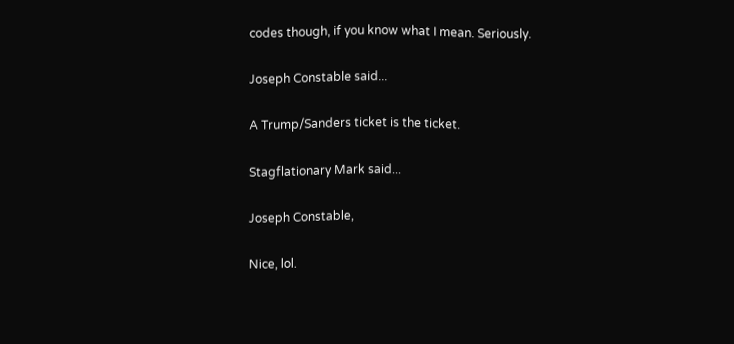codes though, if you know what I mean. Seriously.

Joseph Constable said...

A Trump/Sanders ticket is the ticket.

Stagflationary Mark said...

Joseph Constable,

Nice, lol.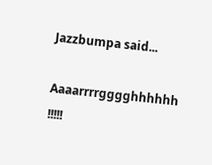Jazzbumpa said...

Aaaarrrrgggghhhhhh !!!!!